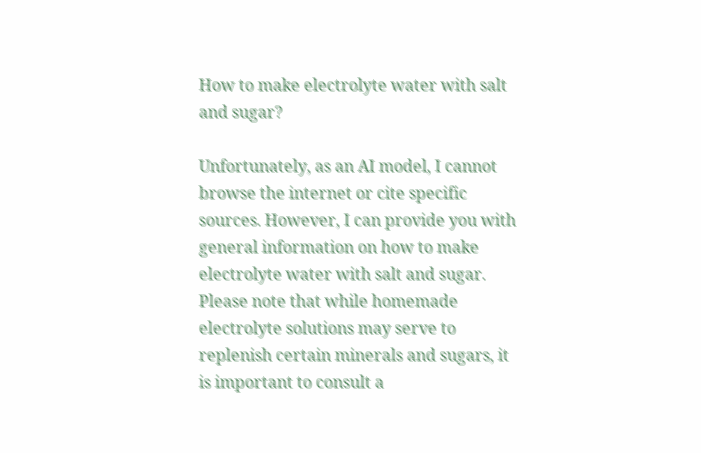How to make electrolyte water with salt and sugar?

Unfortunately, as an AI model, I cannot browse the internet or cite specific sources. However, I can provide you with general information on how to make electrolyte water with salt and sugar. Please note that while homemade electrolyte solutions may serve to replenish certain minerals and sugars, it is important to consult a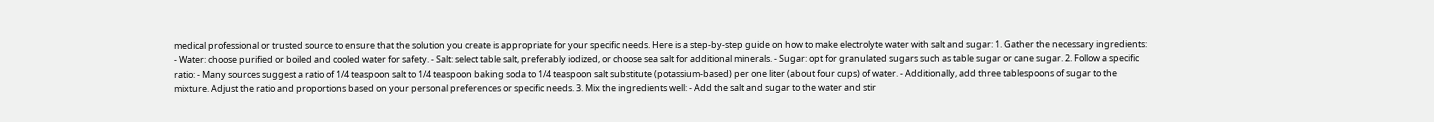medical professional or trusted source to ensure that the solution you create is appropriate for your specific needs. Here is a step-by-step guide on how to make electrolyte water with salt and sugar: 1. Gather the necessary ingredients: - Water: choose purified or boiled and cooled water for safety. - Salt: select table salt, preferably iodized, or choose sea salt for additional minerals. - Sugar: opt for granulated sugars such as table sugar or cane sugar. 2. Follow a specific ratio: - Many sources suggest a ratio of 1/4 teaspoon salt to 1/4 teaspoon baking soda to 1/4 teaspoon salt substitute (potassium-based) per one liter (about four cups) of water. - Additionally, add three tablespoons of sugar to the mixture. Adjust the ratio and proportions based on your personal preferences or specific needs. 3. Mix the ingredients well: - Add the salt and sugar to the water and stir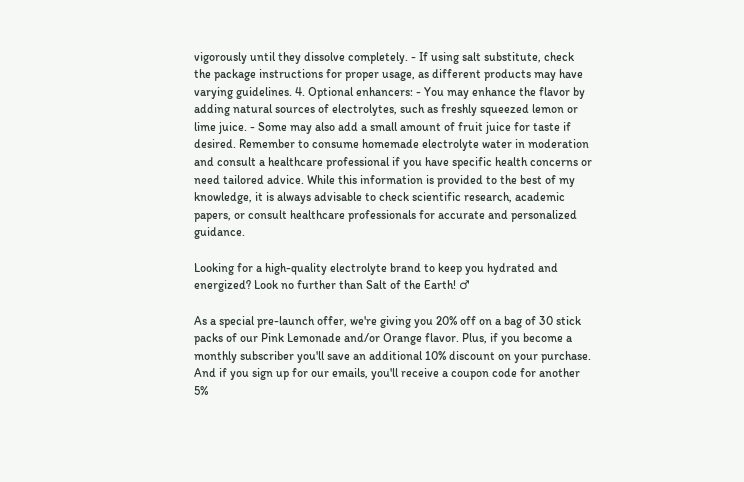vigorously until they dissolve completely. - If using salt substitute, check the package instructions for proper usage, as different products may have varying guidelines. 4. Optional enhancers: - You may enhance the flavor by adding natural sources of electrolytes, such as freshly squeezed lemon or lime juice. - Some may also add a small amount of fruit juice for taste if desired. Remember to consume homemade electrolyte water in moderation and consult a healthcare professional if you have specific health concerns or need tailored advice. While this information is provided to the best of my knowledge, it is always advisable to check scientific research, academic papers, or consult healthcare professionals for accurate and personalized guidance.

Looking for a high-quality electrolyte brand to keep you hydrated and energized? Look no further than Salt of the Earth! ♂

As a special pre-launch offer, we're giving you 20% off on a bag of 30 stick packs of our Pink Lemonade and/or Orange flavor. Plus, if you become a monthly subscriber you'll save an additional 10% discount on your purchase. And if you sign up for our emails, you'll receive a coupon code for another 5%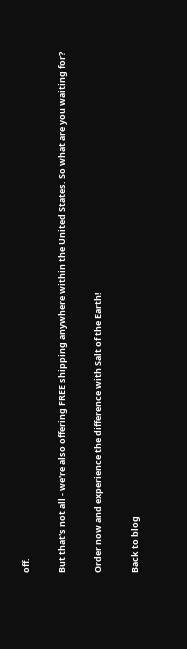off.

But that's not all - we're also offering FREE shipping anywhere within the United States. So what are you waiting for?

Order now and experience the difference with Salt of the Earth!

Back to blog